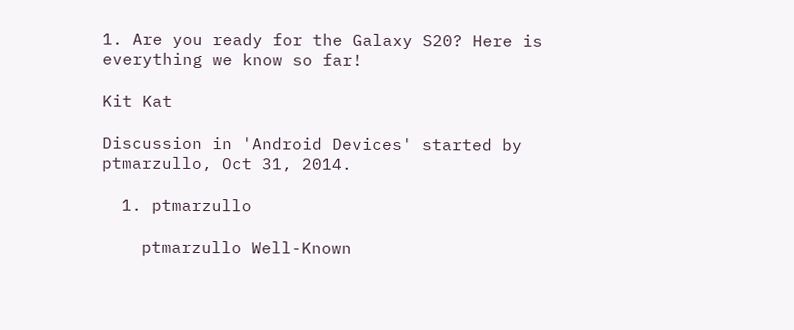1. Are you ready for the Galaxy S20? Here is everything we know so far!

Kit Kat

Discussion in 'Android Devices' started by ptmarzullo, Oct 31, 2014.

  1. ptmarzullo

    ptmarzullo Well-Known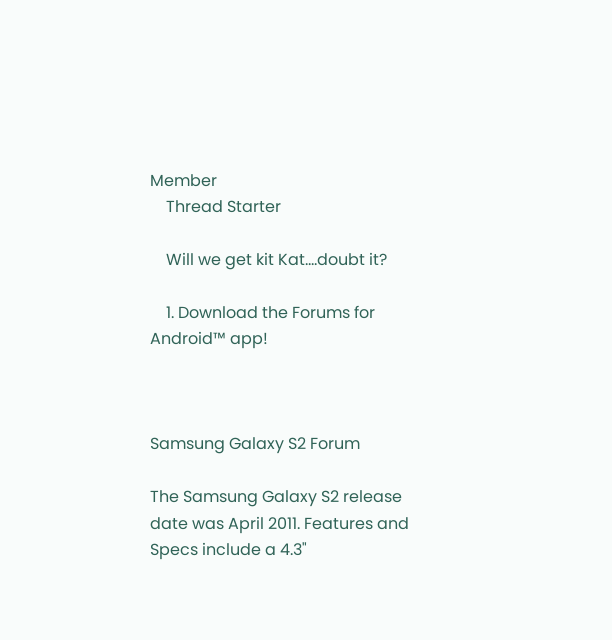Member
    Thread Starter

    Will we get kit Kat....doubt it?

    1. Download the Forums for Android™ app!



Samsung Galaxy S2 Forum

The Samsung Galaxy S2 release date was April 2011. Features and Specs include a 4.3"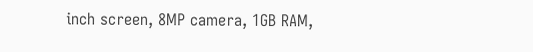inch screen, 8MP camera, 1GB RAM,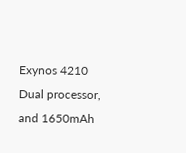Exynos 4210 Dual processor, and 1650mAh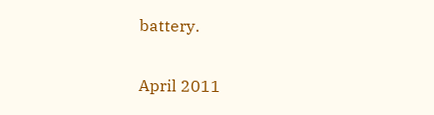battery.

April 2011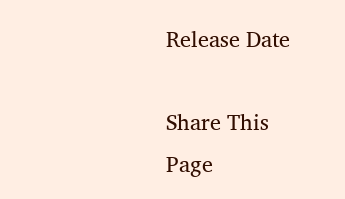Release Date

Share This Page